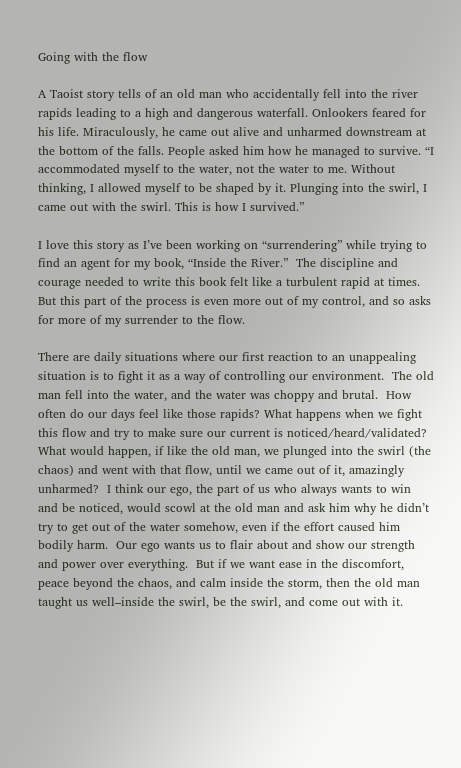Going with the flow

A Taoist story tells of an old man who accidentally fell into the river rapids leading to a high and dangerous waterfall. Onlookers feared for his life. Miraculously, he came out alive and unharmed downstream at the bottom of the falls. People asked him how he managed to survive. “I accommodated myself to the water, not the water to me. Without thinking, I allowed myself to be shaped by it. Plunging into the swirl, I came out with the swirl. This is how I survived.”

I love this story as I’ve been working on “surrendering” while trying to find an agent for my book, “Inside the River.”  The discipline and courage needed to write this book felt like a turbulent rapid at times.  But this part of the process is even more out of my control, and so asks for more of my surrender to the flow.

There are daily situations where our first reaction to an unappealing situation is to fight it as a way of controlling our environment.  The old man fell into the water, and the water was choppy and brutal.  How often do our days feel like those rapids? What happens when we fight this flow and try to make sure our current is noticed/heard/validated? What would happen, if like the old man, we plunged into the swirl (the chaos) and went with that flow, until we came out of it, amazingly unharmed?  I think our ego, the part of us who always wants to win and be noticed, would scowl at the old man and ask him why he didn’t try to get out of the water somehow, even if the effort caused him bodily harm.  Our ego wants us to flair about and show our strength and power over everything.  But if we want ease in the discomfort, peace beyond the chaos, and calm inside the storm, then the old man taught us well–inside the swirl, be the swirl, and come out with it.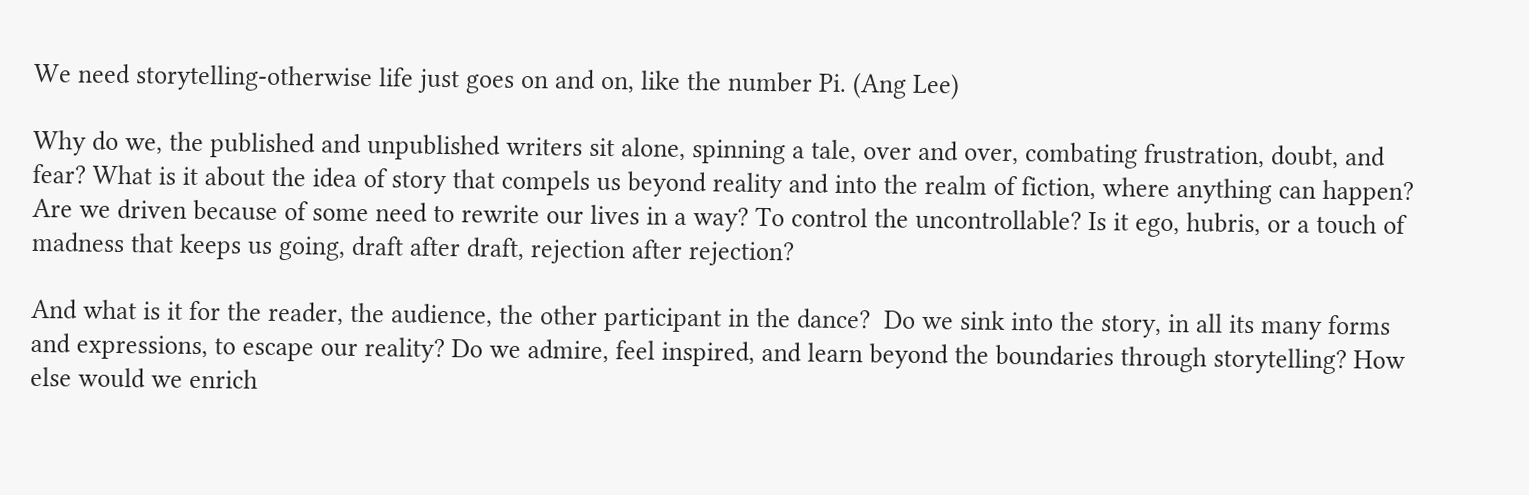We need storytelling-otherwise life just goes on and on, like the number Pi. (Ang Lee)

Why do we, the published and unpublished writers sit alone, spinning a tale, over and over, combating frustration, doubt, and fear? What is it about the idea of story that compels us beyond reality and into the realm of fiction, where anything can happen? Are we driven because of some need to rewrite our lives in a way? To control the uncontrollable? Is it ego, hubris, or a touch of madness that keeps us going, draft after draft, rejection after rejection?

And what is it for the reader, the audience, the other participant in the dance?  Do we sink into the story, in all its many forms and expressions, to escape our reality? Do we admire, feel inspired, and learn beyond the boundaries through storytelling? How else would we enrich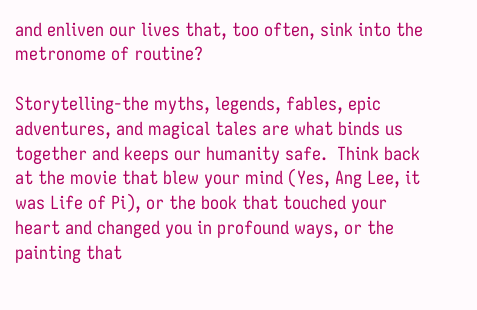and enliven our lives that, too often, sink into the metronome of routine?

Storytelling-the myths, legends, fables, epic adventures, and magical tales are what binds us together and keeps our humanity safe.  Think back at the movie that blew your mind (Yes, Ang Lee, it was Life of Pi), or the book that touched your heart and changed you in profound ways, or the painting that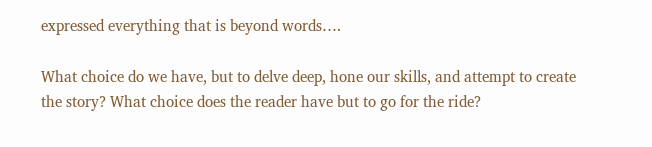expressed everything that is beyond words….

What choice do we have, but to delve deep, hone our skills, and attempt to create the story? What choice does the reader have but to go for the ride?